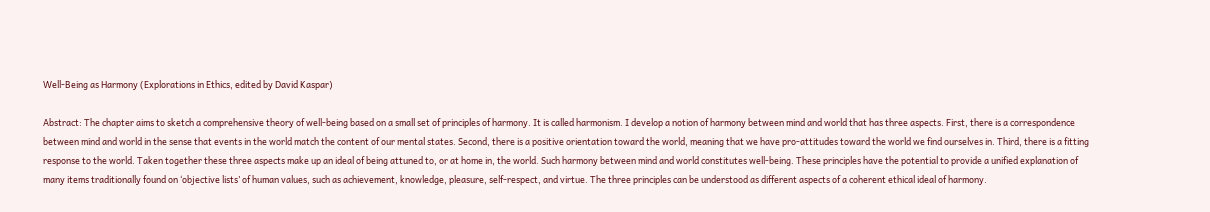Well-Being as Harmony (Explorations in Ethics, edited by David Kaspar)

Abstract: The chapter aims to sketch a comprehensive theory of well-being based on a small set of principles of harmony. It is called harmonism. I develop a notion of harmony between mind and world that has three aspects. First, there is a correspondence between mind and world in the sense that events in the world match the content of our mental states. Second, there is a positive orientation toward the world, meaning that we have pro-attitudes toward the world we find ourselves in. Third, there is a fitting response to the world. Taken together these three aspects make up an ideal of being attuned to, or at home in, the world. Such harmony between mind and world constitutes well-being. These principles have the potential to provide a unified explanation of many items traditionally found on ‘objective lists’ of human values, such as achievement, knowledge, pleasure, self-respect, and virtue. The three principles can be understood as different aspects of a coherent ethical ideal of harmony.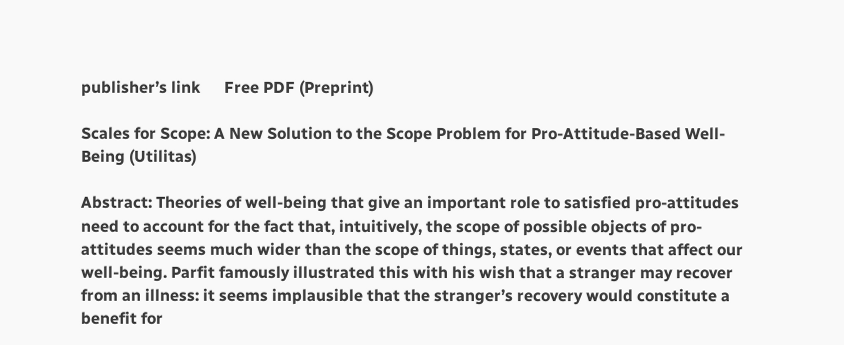publisher’s link      Free PDF (Preprint)

Scales for Scope: A New Solution to the Scope Problem for Pro-Attitude-Based Well-Being (Utilitas)

Abstract: Theories of well-being that give an important role to satisfied pro-attitudes need to account for the fact that, intuitively, the scope of possible objects of pro-attitudes seems much wider than the scope of things, states, or events that affect our well-being. Parfit famously illustrated this with his wish that a stranger may recover from an illness: it seems implausible that the stranger’s recovery would constitute a benefit for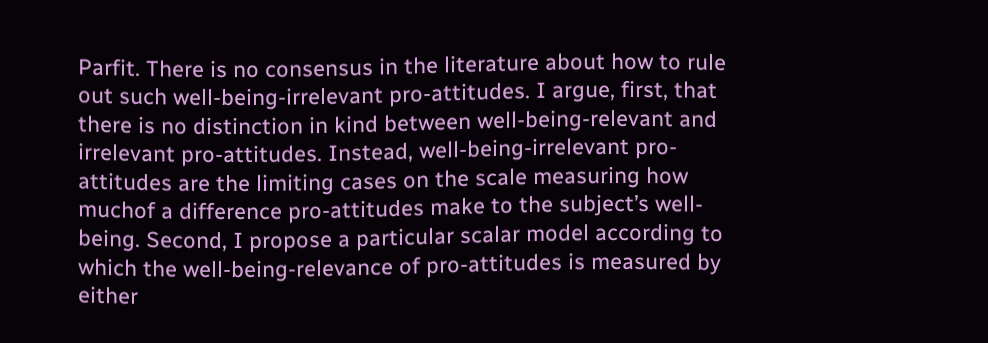Parfit. There is no consensus in the literature about how to rule out such well-being-irrelevant pro-attitudes. I argue, first, that there is no distinction in kind between well-being-relevant and irrelevant pro-attitudes. Instead, well-being-irrelevant pro-attitudes are the limiting cases on the scale measuring how muchof a difference pro-attitudes make to the subject’s well-being. Second, I propose a particular scalar model according to which the well-being-relevance of pro-attitudes is measured by either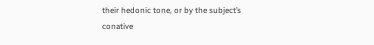their hedonic tone, or by the subject’s conative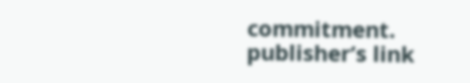commitment.
publisher’s link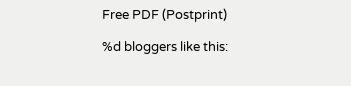Free PDF (Postprint)

%d bloggers like this: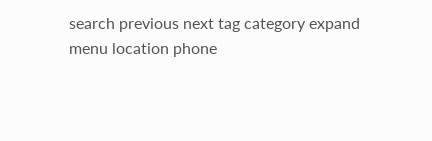search previous next tag category expand menu location phone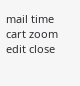mail time cart zoom edit close